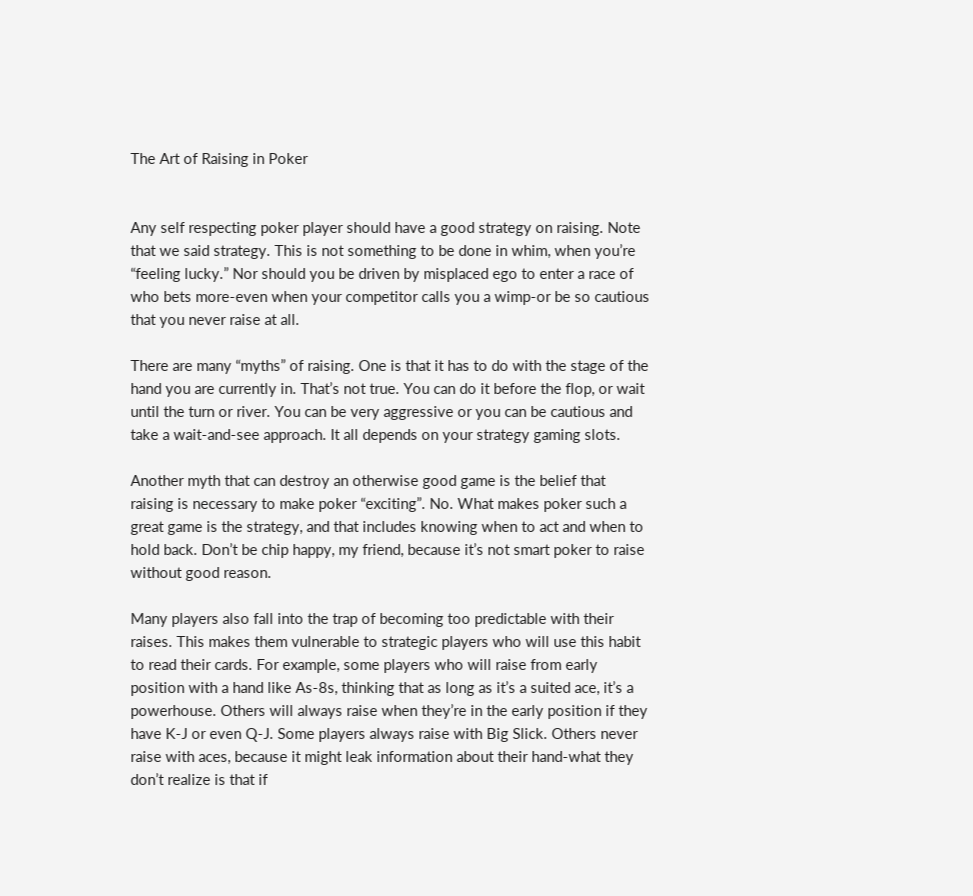The Art of Raising in Poker


Any self respecting poker player should have a good strategy on raising. Note that we said strategy. This is not something to be done in whim, when you’re “feeling lucky.” Nor should you be driven by misplaced ego to enter a race of who bets more-even when your competitor calls you a wimp-or be so cautious that you never raise at all.

There are many “myths” of raising. One is that it has to do with the stage of the hand you are currently in. That’s not true. You can do it before the flop, or wait until the turn or river. You can be very aggressive or you can be cautious and take a wait-and-see approach. It all depends on your strategy gaming slots.

Another myth that can destroy an otherwise good game is the belief that raising is necessary to make poker “exciting”. No. What makes poker such a great game is the strategy, and that includes knowing when to act and when to hold back. Don’t be chip happy, my friend, because it’s not smart poker to raise without good reason.

Many players also fall into the trap of becoming too predictable with their raises. This makes them vulnerable to strategic players who will use this habit to read their cards. For example, some players who will raise from early position with a hand like As-8s, thinking that as long as it’s a suited ace, it’s a powerhouse. Others will always raise when they’re in the early position if they have K-J or even Q-J. Some players always raise with Big Slick. Others never raise with aces, because it might leak information about their hand-what they don’t realize is that if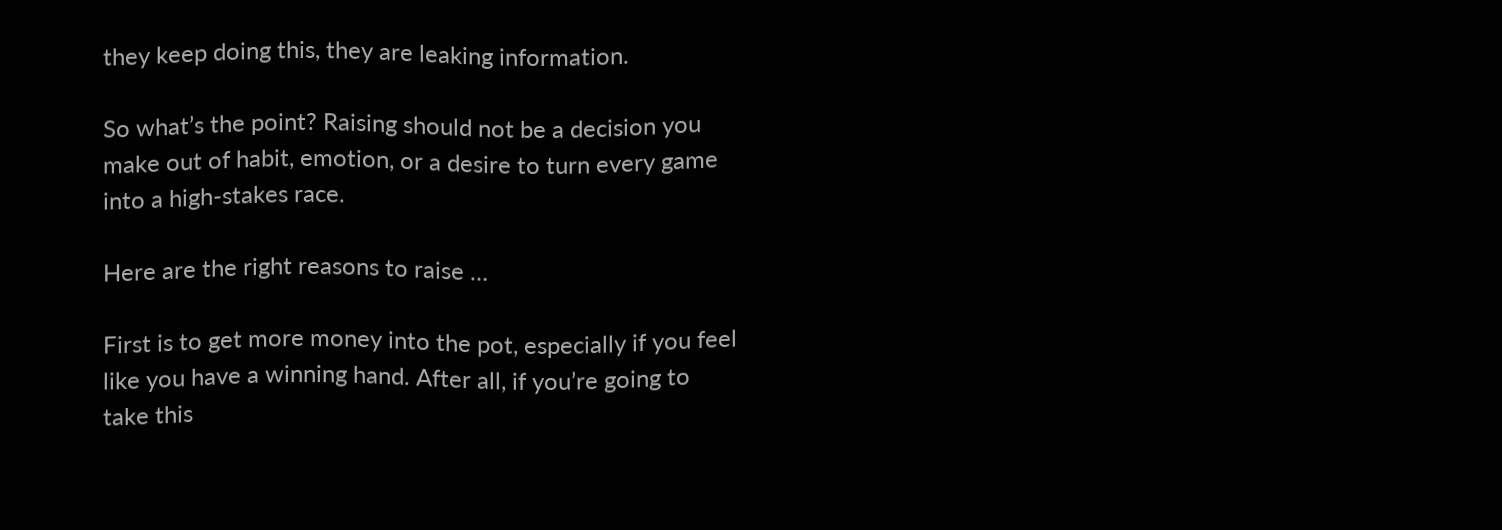they keep doing this, they are leaking information.

So what’s the point? Raising should not be a decision you make out of habit, emotion, or a desire to turn every game into a high-stakes race.

Here are the right reasons to raise …

First is to get more money into the pot, especially if you feel like you have a winning hand. After all, if you’re going to take this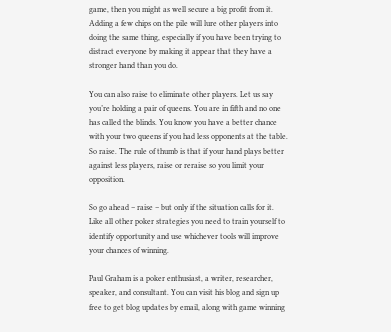game, then you might as well secure a big profit from it. Adding a few chips on the pile will lure other players into doing the same thing, especially if you have been trying to distract everyone by making it appear that they have a stronger hand than you do.

You can also raise to eliminate other players. Let us say you’re holding a pair of queens. You are in fifth and no one has called the blinds. You know you have a better chance with your two queens if you had less opponents at the table. So raise. The rule of thumb is that if your hand plays better against less players, raise or reraise so you limit your opposition.

So go ahead – raise – but only if the situation calls for it. Like all other poker strategies you need to train yourself to identify opportunity and use whichever tools will improve your chances of winning.

Paul Graham is a poker enthusiast, a writer, researcher, speaker, and consultant. You can visit his blog and sign up free to get blog updates by email, along with game winning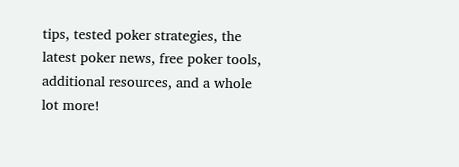tips, tested poker strategies, the latest poker news, free poker tools, additional resources, and a whole lot more!